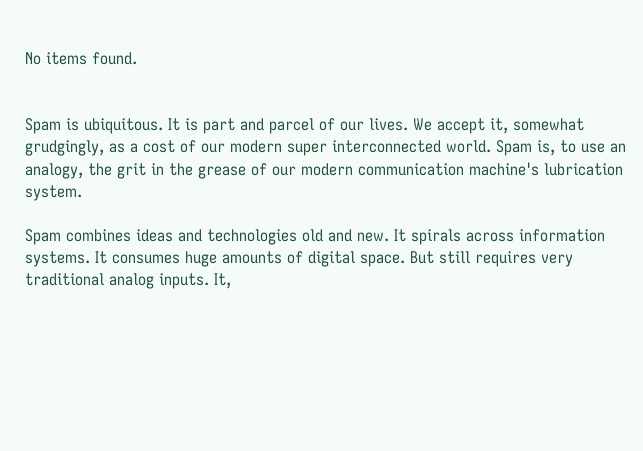No items found.


Spam is ubiquitous. It is part and parcel of our lives. We accept it, somewhat grudgingly, as a cost of our modern super interconnected world. Spam is, to use an analogy, the grit in the grease of our modern communication machine's lubrication system.

Spam combines ideas and technologies old and new. It spirals across information systems. It consumes huge amounts of digital space. But still requires very traditional analog inputs. It,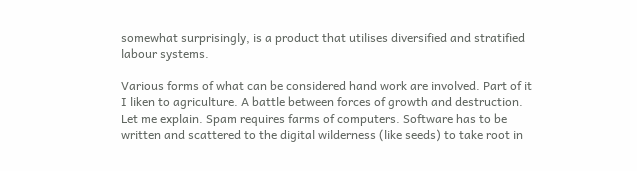somewhat surprisingly, is a product that utilises diversified and stratified labour systems.

Various forms of what can be considered hand work are involved. Part of it I liken to agriculture. A battle between forces of growth and destruction. Let me explain. Spam requires farms of computers. Software has to be written and scattered to the digital wilderness (like seeds) to take root in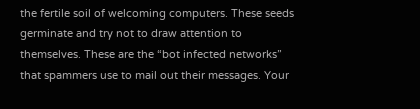the fertile soil of welcoming computers. These seeds germinate and try not to draw attention to themselves. These are the “bot infected networks” that spammers use to mail out their messages. Your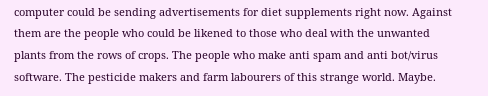computer could be sending advertisements for diet supplements right now. Against them are the people who could be likened to those who deal with the unwanted plants from the rows of crops. The people who make anti spam and anti bot/virus software. The pesticide makers and farm labourers of this strange world. Maybe.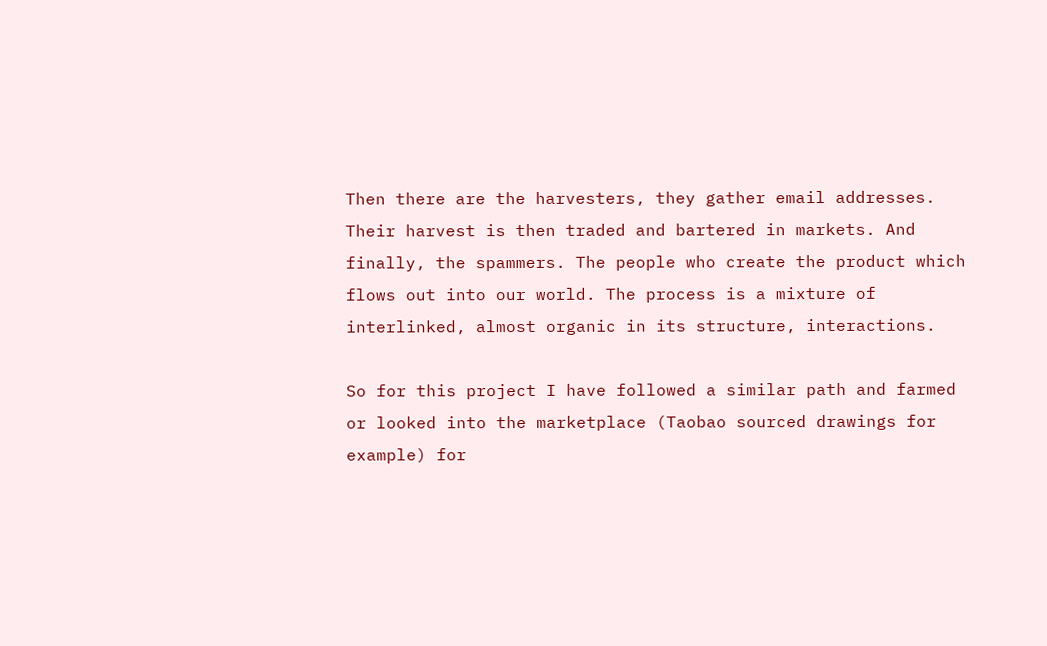Then there are the harvesters, they gather email addresses. Their harvest is then traded and bartered in markets. And finally, the spammers. The people who create the product which flows out into our world. The process is a mixture of interlinked, almost organic in its structure, interactions.

So for this project I have followed a similar path and farmed or looked into the marketplace (Taobao sourced drawings for example) for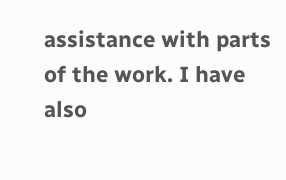assistance with parts of the work. I have also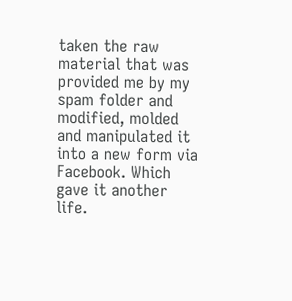taken the raw material that was provided me by my spam folder and modified, molded and manipulated it into a new form via Facebook. Which gave it another life.